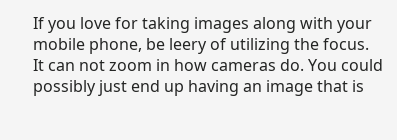If you love for taking images along with your mobile phone, be leery of utilizing the focus.
It can not zoom in how cameras do. You could possibly just end up having an image that is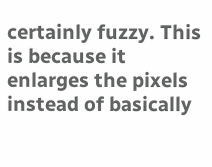certainly fuzzy. This is because it enlarges the pixels instead of basically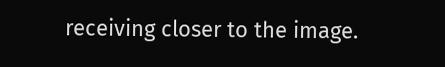receiving closer to the image.